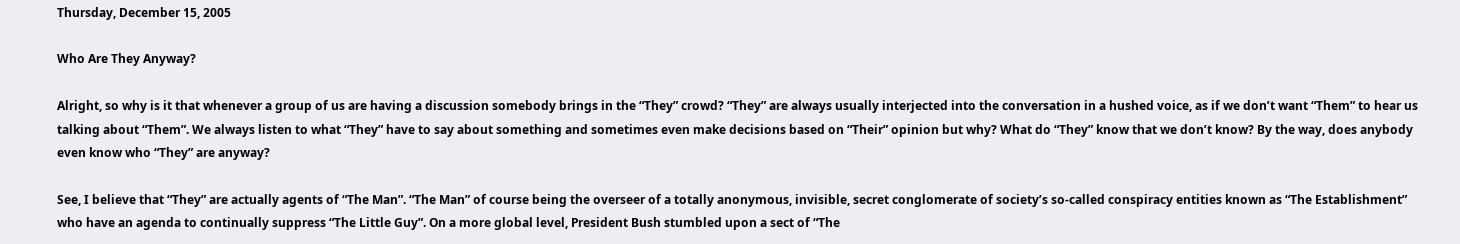Thursday, December 15, 2005

Who Are They Anyway?

Alright, so why is it that whenever a group of us are having a discussion somebody brings in the “They” crowd? “They” are always usually interjected into the conversation in a hushed voice, as if we don’t want “Them” to hear us talking about “Them”. We always listen to what “They” have to say about something and sometimes even make decisions based on “Their” opinion but why? What do “They” know that we don’t know? By the way, does anybody even know who “They” are anyway?

See, I believe that “They” are actually agents of “The Man”. “The Man” of course being the overseer of a totally anonymous, invisible, secret conglomerate of society’s so-called conspiracy entities known as “The Establishment” who have an agenda to continually suppress “The Little Guy”. On a more global level, President Bush stumbled upon a sect of “The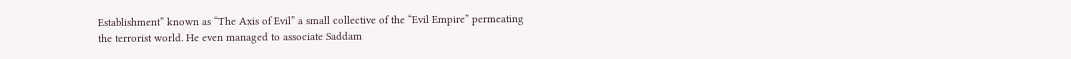Establishment” known as “The Axis of Evil” a small collective of the “Evil Empire” permeating the terrorist world. He even managed to associate Saddam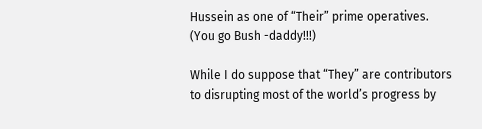Hussein as one of “Their” prime operatives. (You go Bush -daddy!!!)

While I do suppose that “They” are contributors to disrupting most of the world’s progress by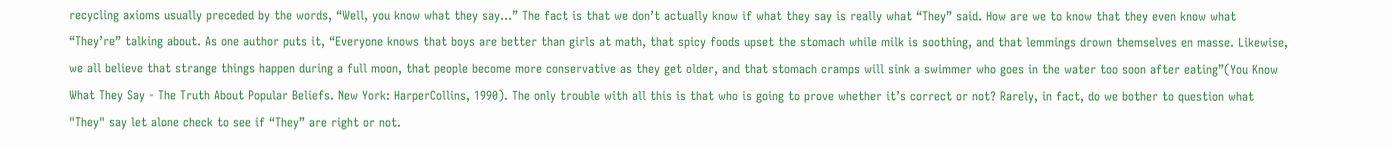recycling axioms usually preceded by the words, “Well, you know what they say…” The fact is that we don’t actually know if what they say is really what “They” said. How are we to know that they even know what “They’re” talking about. As one author puts it, “Everyone knows that boys are better than girls at math, that spicy foods upset the stomach while milk is soothing, and that lemmings drown themselves en masse. Likewise, we all believe that strange things happen during a full moon, that people become more conservative as they get older, and that stomach cramps will sink a swimmer who goes in the water too soon after eating”(You Know What They Say - The Truth About Popular Beliefs. New York: HarperCollins, 1990). The only trouble with all this is that who is going to prove whether it’s correct or not? Rarely, in fact, do we bother to question what "They" say let alone check to see if “They” are right or not.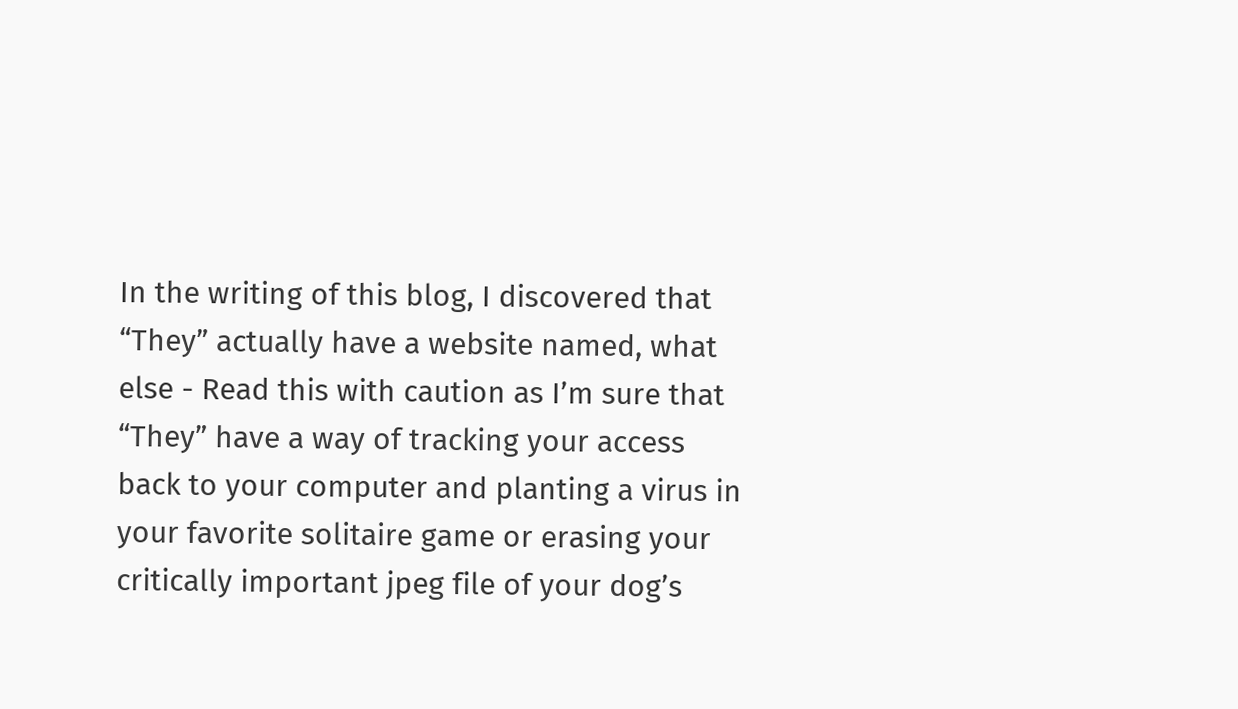In the writing of this blog, I discovered that “They” actually have a website named, what else - Read this with caution as I’m sure that “They” have a way of tracking your access back to your computer and planting a virus in your favorite solitaire game or erasing your critically important jpeg file of your dog’s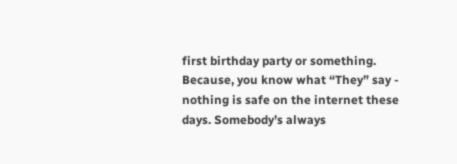first birthday party or something. Because, you know what “They” say - nothing is safe on the internet these days. Somebody’s always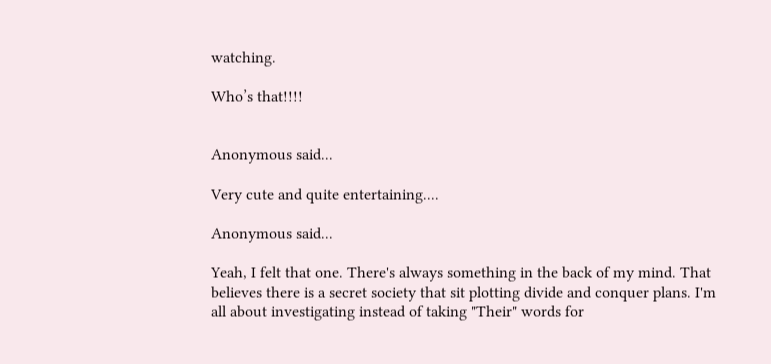watching.

Who’s that!!!!


Anonymous said...

Very cute and quite entertaining....

Anonymous said...

Yeah, I felt that one. There's always something in the back of my mind. That believes there is a secret society that sit plotting divide and conquer plans. I'm all about investigating instead of taking "Their" words for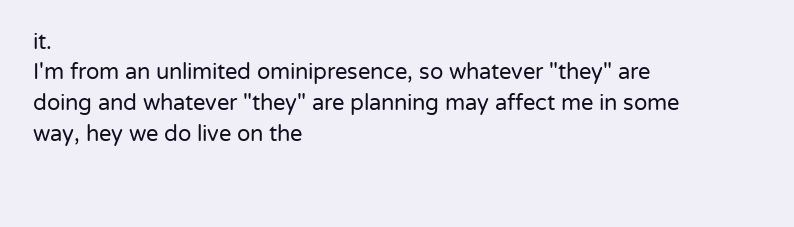it.
I'm from an unlimited ominipresence, so whatever "they" are doing and whatever "they" are planning may affect me in some way, hey we do live on the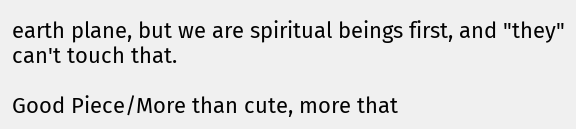earth plane, but we are spiritual beings first, and "they" can't touch that.

Good Piece/More than cute, more that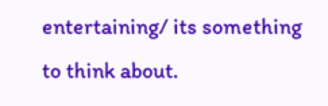entertaining/ its something to think about.